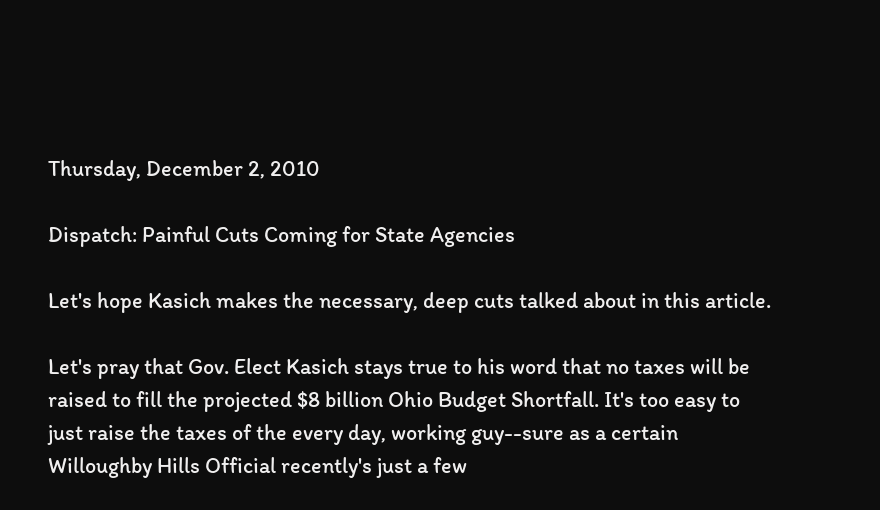Thursday, December 2, 2010

Dispatch: Painful Cuts Coming for State Agencies

Let's hope Kasich makes the necessary, deep cuts talked about in this article.

Let's pray that Gov. Elect Kasich stays true to his word that no taxes will be raised to fill the projected $8 billion Ohio Budget Shortfall. It's too easy to just raise the taxes of the every day, working guy--sure as a certain Willoughby Hills Official recently's just a few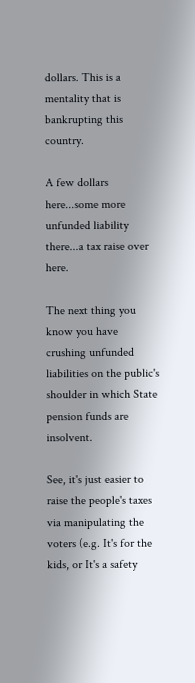dollars. This is a mentality that is bankrupting this country.

A few dollars here...some more unfunded liability there...a tax raise over here.

The next thing you know you have crushing unfunded liabilities on the public's shoulder in which State pension funds are insolvent.

See, it's just easier to raise the people's taxes via manipulating the voters (e.g. It's for the kids, or It's a safety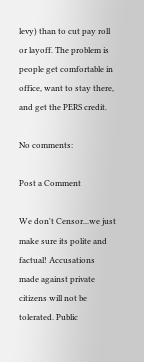levy) than to cut pay roll or layoff. The problem is people get comfortable in office, want to stay there, and get the PERS credit.

No comments:

Post a Comment

We don't Censor...we just make sure its polite and factual! Accusations made against private citizens will not be tolerated. Public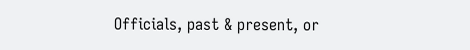Officials, past & present, or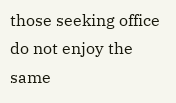those seeking office do not enjoy the same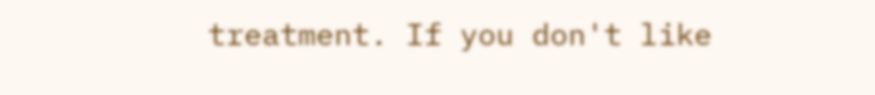treatment. If you don't like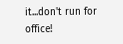it...don't run for office!